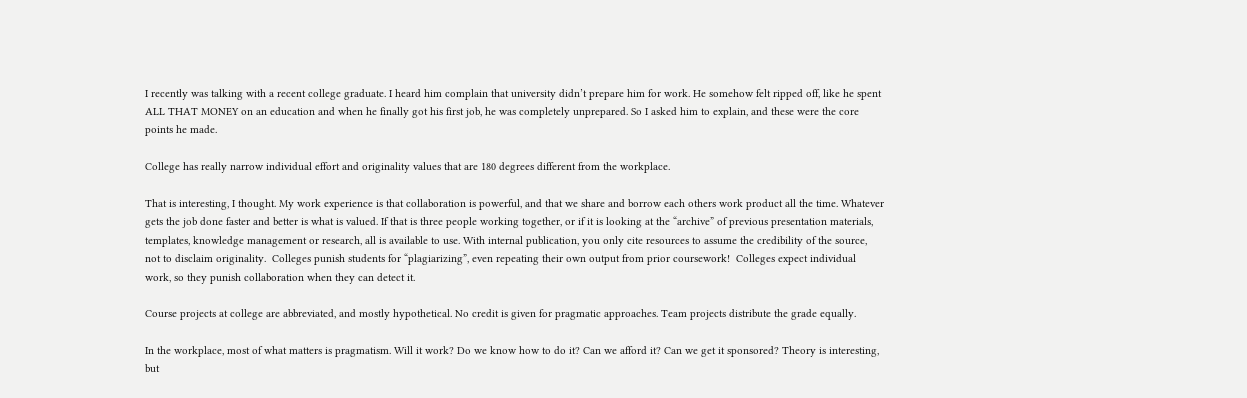I recently was talking with a recent college graduate. I heard him complain that university didn’t prepare him for work. He somehow felt ripped off, like he spent ALL THAT MONEY on an education and when he finally got his first job, he was completely unprepared. So I asked him to explain, and these were the core points he made.

College has really narrow individual effort and originality values that are 180 degrees different from the workplace.

That is interesting, I thought. My work experience is that collaboration is powerful, and that we share and borrow each others work product all the time. Whatever gets the job done faster and better is what is valued. If that is three people working together, or if it is looking at the “archive” of previous presentation materials, templates, knowledge management or research, all is available to use. With internal publication, you only cite resources to assume the credibility of the source, not to disclaim originality.  Colleges punish students for “plagiarizing”, even repeating their own output from prior coursework!  Colleges expect individual work, so they punish collaboration when they can detect it.

Course projects at college are abbreviated, and mostly hypothetical. No credit is given for pragmatic approaches. Team projects distribute the grade equally.

In the workplace, most of what matters is pragmatism. Will it work? Do we know how to do it? Can we afford it? Can we get it sponsored? Theory is interesting, but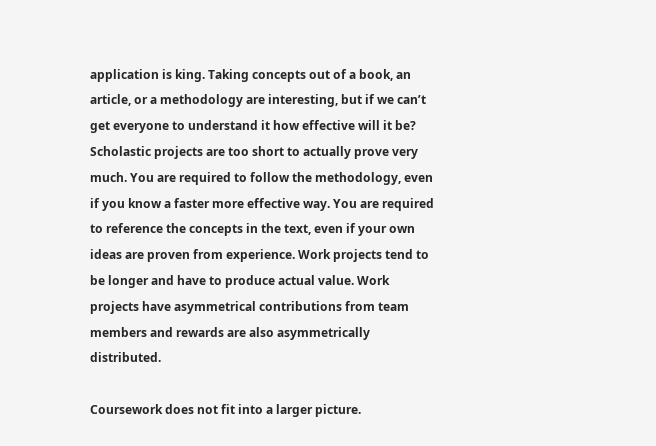application is king. Taking concepts out of a book, an article, or a methodology are interesting, but if we can’t get everyone to understand it how effective will it be?  Scholastic projects are too short to actually prove very much. You are required to follow the methodology, even if you know a faster more effective way. You are required to reference the concepts in the text, even if your own ideas are proven from experience. Work projects tend to be longer and have to produce actual value. Work projects have asymmetrical contributions from team members and rewards are also asymmetrically distributed.

Coursework does not fit into a larger picture.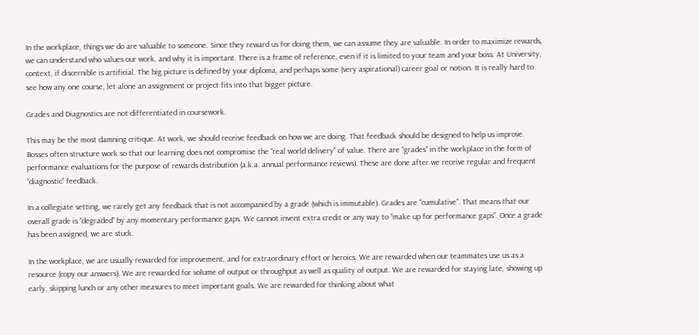In the workplace, things we do are valuable to someone. Since they reward us for doing them, we can assume they are valuable. In order to maximize rewards, we can understand who values our work, and why it is important. There is a frame of reference, even if it is limited to your team and your boss. At University, context, if discernible is artificial. The big picture is defined by your diploma, and perhaps some (very aspirational) career goal or notion. It is really hard to see how any one course, let alone an assignment or project fits into that bigger picture.

Grades and Diagnostics are not differentiated in coursework.

This may be the most damning critique. At work, we should receive feedback on how we are doing. That feedback should be designed to help us improve. Bosses often structure work so that our learning does not compromise the “real world delivery” of value. There are “grades” in the workplace in the form of performance evaluations for the purpose of rewards distribution (a.k.a. annual performance reviews). These are done after we receive regular and frequent “diagnostic” feedback.

In a collegiate setting, we rarely get any feedback that is not accompanied by a grade (which is immutable). Grades are “cumulative”. That means that our overall grade is “degraded” by any momentary performance gaps. We cannot invent extra credit or any way to “make up for performance gaps”. Once a grade has been assigned, we are stuck.

In the workplace, we are usually rewarded for improvement, and for extraordinary effort or heroics. We are rewarded when our teammates use us as a resource (copy our answers). We are rewarded for volume of output or throughput as well as quality of output. We are rewarded for staying late, showing up early, skipping lunch or any other measures to meet important goals. We are rewarded for thinking about what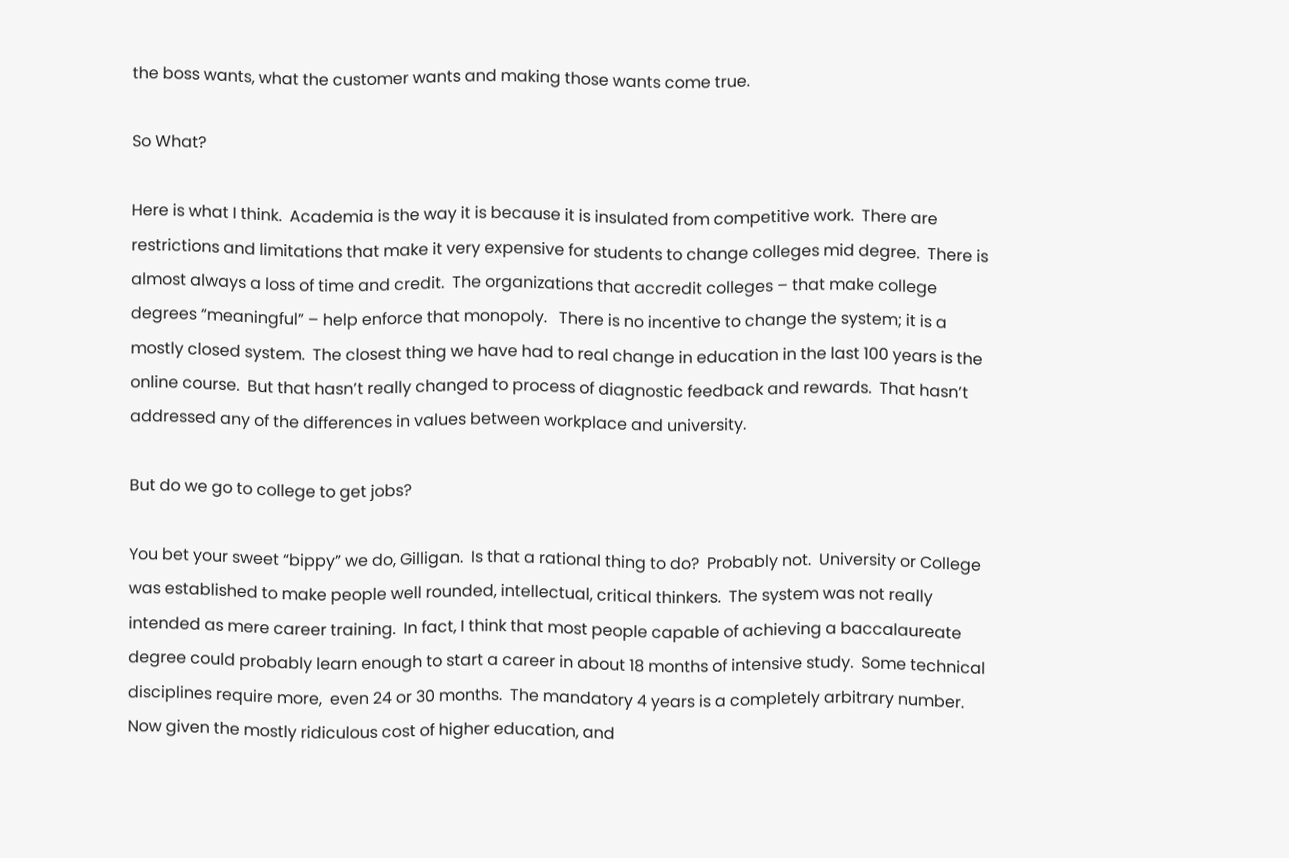the boss wants, what the customer wants and making those wants come true.

So What?

Here is what I think.  Academia is the way it is because it is insulated from competitive work.  There are restrictions and limitations that make it very expensive for students to change colleges mid degree.  There is almost always a loss of time and credit.  The organizations that accredit colleges – that make college degrees “meaningful” – help enforce that monopoly.   There is no incentive to change the system; it is a mostly closed system.  The closest thing we have had to real change in education in the last 100 years is the online course.  But that hasn’t really changed to process of diagnostic feedback and rewards.  That hasn’t addressed any of the differences in values between workplace and university.

But do we go to college to get jobs?

You bet your sweet “bippy” we do, Gilligan.  Is that a rational thing to do?  Probably not.  University or College was established to make people well rounded, intellectual, critical thinkers.  The system was not really intended as mere career training.  In fact, I think that most people capable of achieving a baccalaureate degree could probably learn enough to start a career in about 18 months of intensive study.  Some technical disciplines require more,  even 24 or 30 months.  The mandatory 4 years is a completely arbitrary number.  Now given the mostly ridiculous cost of higher education, and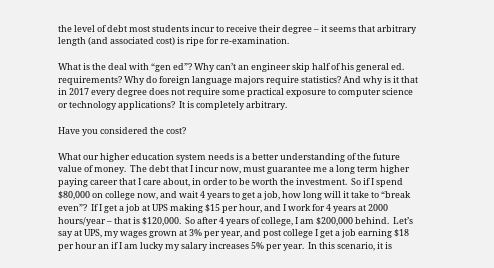the level of debt most students incur to receive their degree – it seems that arbitrary length (and associated cost) is ripe for re-examination.

What is the deal with “gen ed”? Why can’t an engineer skip half of his general ed. requirements? Why do foreign language majors require statistics? And why is it that in 2017 every degree does not require some practical exposure to computer science or technology applications?  It is completely arbitrary.

Have you considered the cost?

What our higher education system needs is a better understanding of the future value of money.  The debt that I incur now, must guarantee me a long term higher paying career that I care about, in order to be worth the investment.  So if I spend $80,000 on college now, and wait 4 years to get a job, how long will it take to “break even”?  If I get a job at UPS making $15 per hour, and I work for 4 years at 2000 hours/year – that is $120,000.  So after 4 years of college, I am $200,000 behind.  Let’s say at UPS, my wages grown at 3% per year, and post college I get a job earning $18 per hour an if I am lucky my salary increases 5% per year.  In this scenario, it is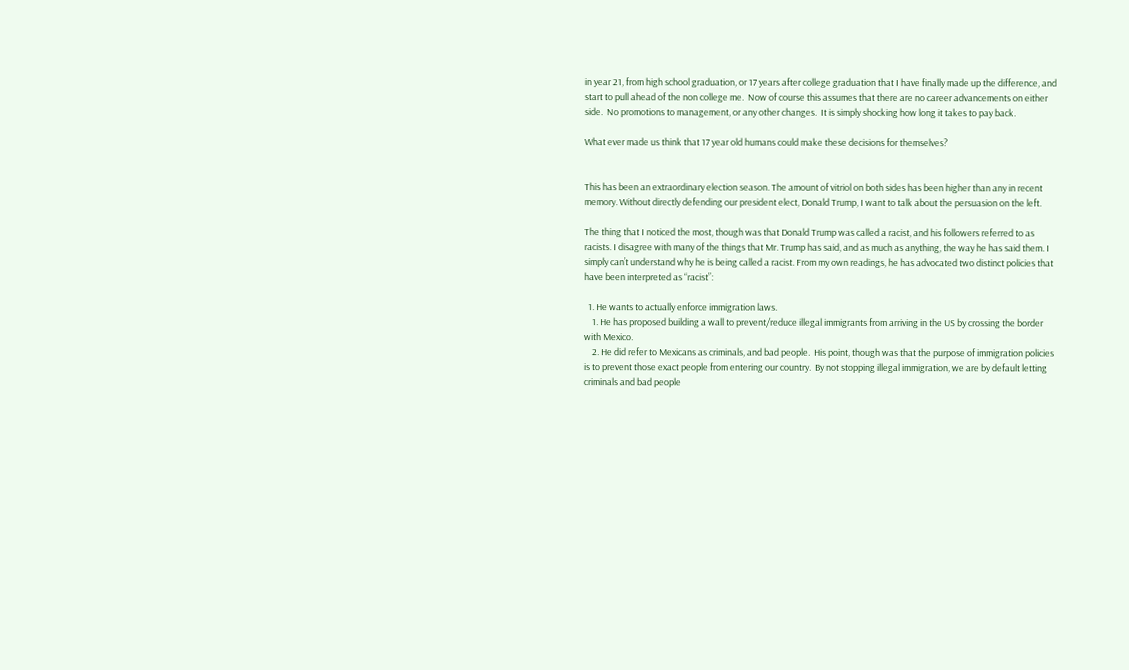in year 21, from high school graduation, or 17 years after college graduation that I have finally made up the difference, and start to pull ahead of the non college me.  Now of course this assumes that there are no career advancements on either side.  No promotions to management, or any other changes.  It is simply shocking how long it takes to pay back.

What ever made us think that 17 year old humans could make these decisions for themselves?


This has been an extraordinary election season. The amount of vitriol on both sides has been higher than any in recent memory. Without directly defending our president elect, Donald Trump, I want to talk about the persuasion on the left.

The thing that I noticed the most, though was that Donald Trump was called a racist, and his followers referred to as racists. I disagree with many of the things that Mr. Trump has said, and as much as anything, the way he has said them. I simply can’t understand why he is being called a racist. From my own readings, he has advocated two distinct policies that have been interpreted as “racist”:

  1. He wants to actually enforce immigration laws.
    1. He has proposed building a wall to prevent/reduce illegal immigrants from arriving in the US by crossing the border with Mexico.
    2. He did refer to Mexicans as criminals, and bad people.  His point, though was that the purpose of immigration policies is to prevent those exact people from entering our country.  By not stopping illegal immigration, we are by default letting criminals and bad people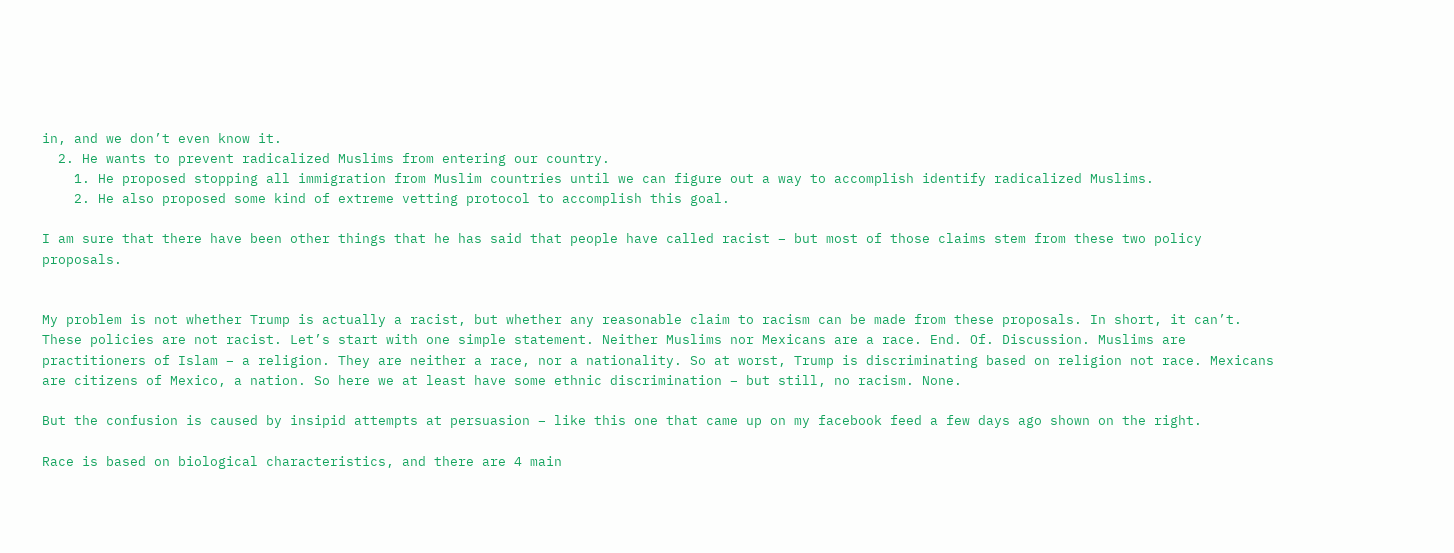in, and we don’t even know it.
  2. He wants to prevent radicalized Muslims from entering our country.
    1. He proposed stopping all immigration from Muslim countries until we can figure out a way to accomplish identify radicalized Muslims.
    2. He also proposed some kind of extreme vetting protocol to accomplish this goal.

I am sure that there have been other things that he has said that people have called racist – but most of those claims stem from these two policy proposals.


My problem is not whether Trump is actually a racist, but whether any reasonable claim to racism can be made from these proposals. In short, it can’t. These policies are not racist. Let’s start with one simple statement. Neither Muslims nor Mexicans are a race. End. Of. Discussion. Muslims are practitioners of Islam – a religion. They are neither a race, nor a nationality. So at worst, Trump is discriminating based on religion not race. Mexicans are citizens of Mexico, a nation. So here we at least have some ethnic discrimination – but still, no racism. None.

But the confusion is caused by insipid attempts at persuasion – like this one that came up on my facebook feed a few days ago shown on the right.

Race is based on biological characteristics, and there are 4 main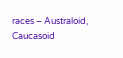races – Australoid, Caucasoid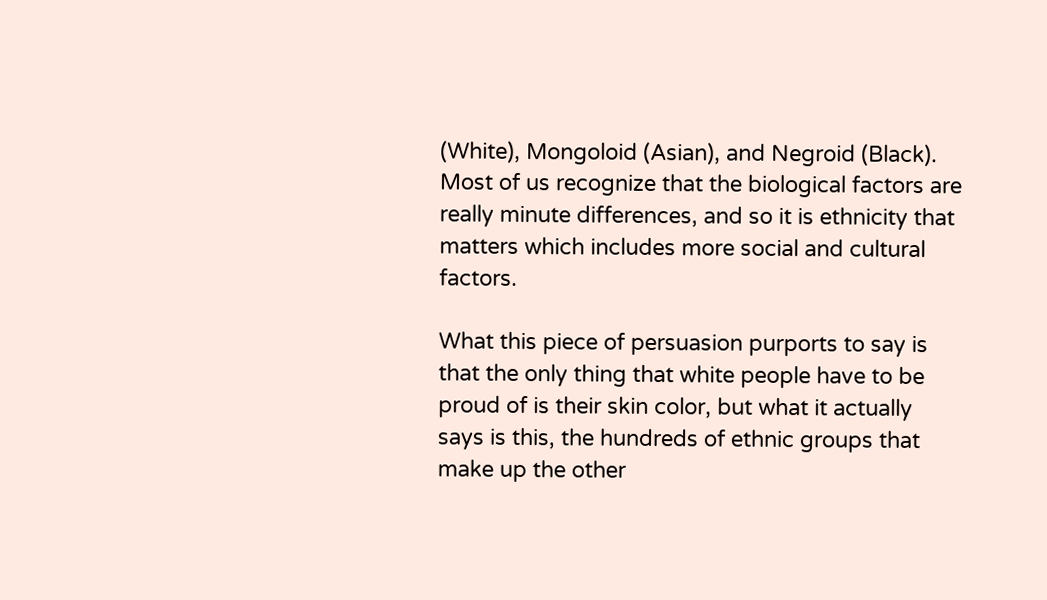(White), Mongoloid (Asian), and Negroid (Black). Most of us recognize that the biological factors are really minute differences, and so it is ethnicity that matters which includes more social and cultural factors.

What this piece of persuasion purports to say is that the only thing that white people have to be proud of is their skin color, but what it actually says is this, the hundreds of ethnic groups that make up the other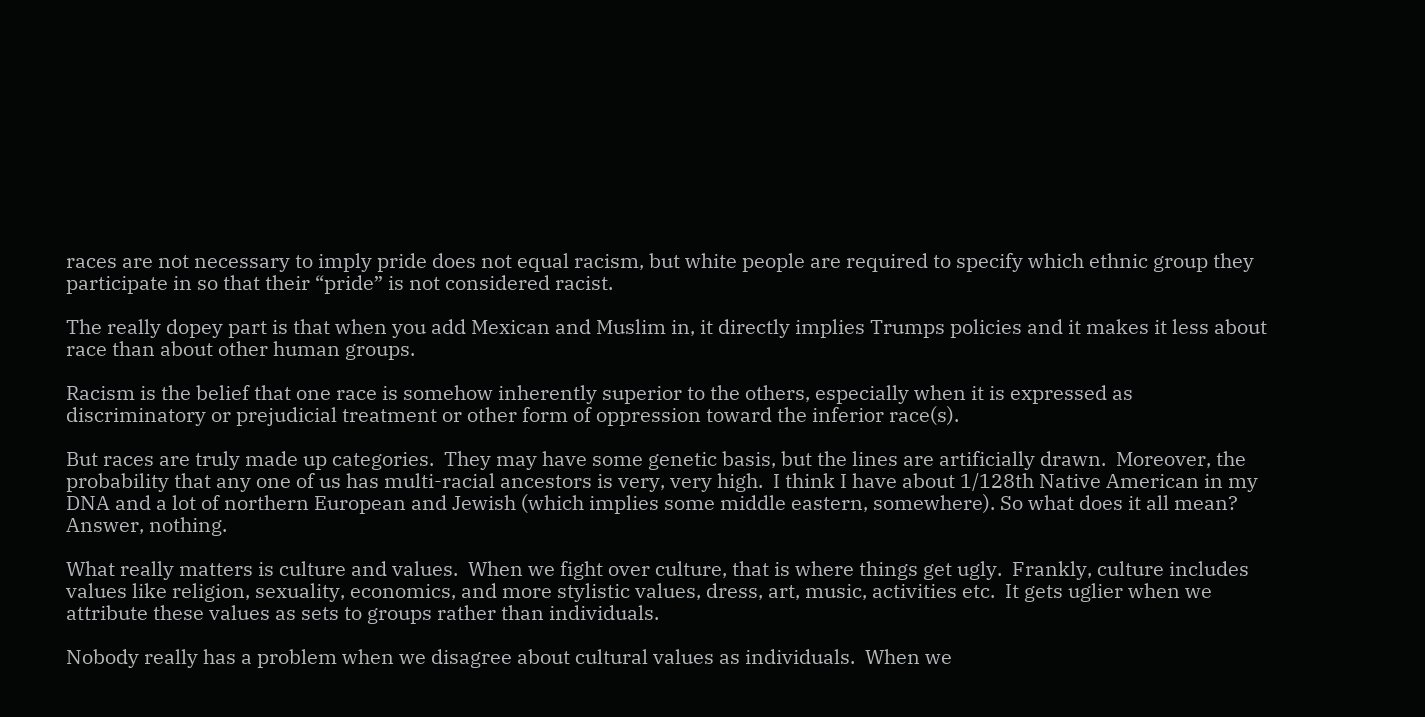races are not necessary to imply pride does not equal racism, but white people are required to specify which ethnic group they participate in so that their “pride” is not considered racist.

The really dopey part is that when you add Mexican and Muslim in, it directly implies Trumps policies and it makes it less about race than about other human groups.

Racism is the belief that one race is somehow inherently superior to the others, especially when it is expressed as  discriminatory or prejudicial treatment or other form of oppression toward the inferior race(s).

But races are truly made up categories.  They may have some genetic basis, but the lines are artificially drawn.  Moreover, the probability that any one of us has multi-racial ancestors is very, very high.  I think I have about 1/128th Native American in my DNA and a lot of northern European and Jewish (which implies some middle eastern, somewhere). So what does it all mean?  Answer, nothing.

What really matters is culture and values.  When we fight over culture, that is where things get ugly.  Frankly, culture includes values like religion, sexuality, economics, and more stylistic values, dress, art, music, activities etc.  It gets uglier when we attribute these values as sets to groups rather than individuals.

Nobody really has a problem when we disagree about cultural values as individuals.  When we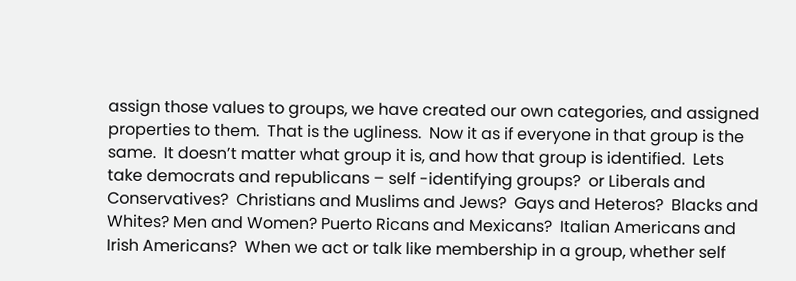assign those values to groups, we have created our own categories, and assigned properties to them.  That is the ugliness.  Now it as if everyone in that group is the same.  It doesn’t matter what group it is, and how that group is identified.  Lets take democrats and republicans – self -identifying groups?  or Liberals and Conservatives?  Christians and Muslims and Jews?  Gays and Heteros?  Blacks and Whites? Men and Women? Puerto Ricans and Mexicans?  Italian Americans and Irish Americans?  When we act or talk like membership in a group, whether self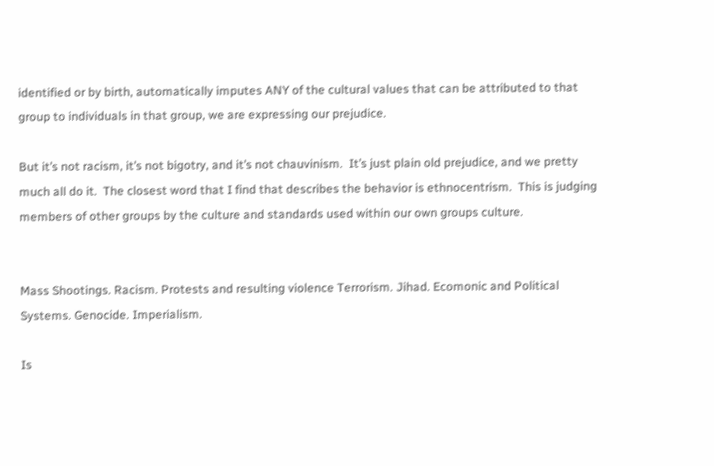identified or by birth, automatically imputes ANY of the cultural values that can be attributed to that group to individuals in that group, we are expressing our prejudice.

But it’s not racism, it’s not bigotry, and it’s not chauvinism.  It’s just plain old prejudice, and we pretty much all do it.  The closest word that I find that describes the behavior is ethnocentrism.  This is judging members of other groups by the culture and standards used within our own groups culture.


Mass Shootings. Racism. Protests and resulting violence Terrorism. Jihad. Ecomonic and Political Systems. Genocide. Imperialism.

Is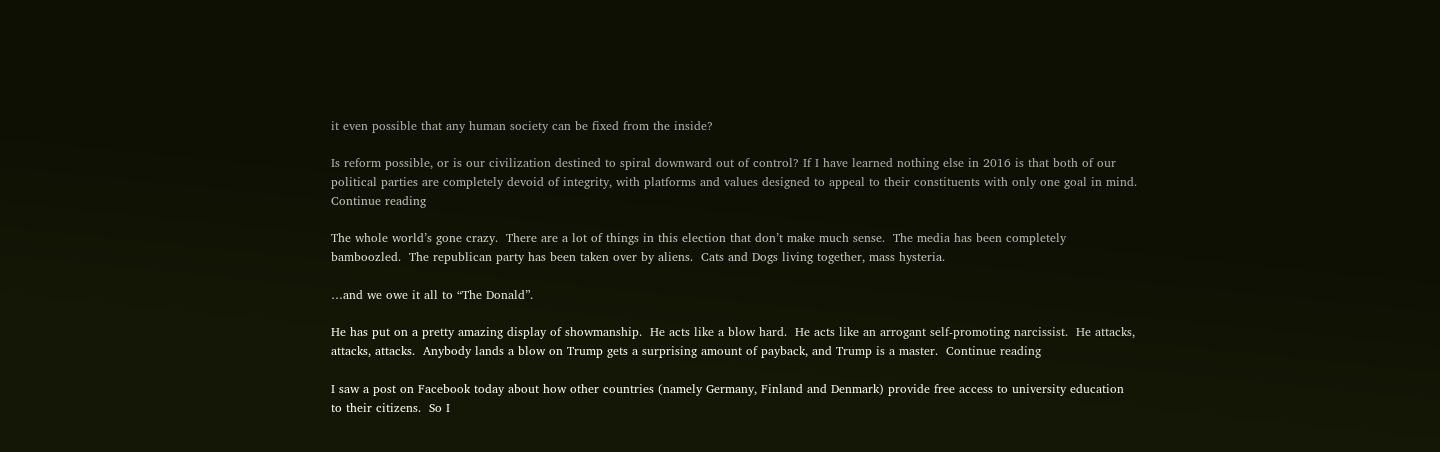it even possible that any human society can be fixed from the inside?

Is reform possible, or is our civilization destined to spiral downward out of control? If I have learned nothing else in 2016 is that both of our political parties are completely devoid of integrity, with platforms and values designed to appeal to their constituents with only one goal in mind. Continue reading

The whole world’s gone crazy.  There are a lot of things in this election that don’t make much sense.  The media has been completely bamboozled.  The republican party has been taken over by aliens.  Cats and Dogs living together, mass hysteria.

…and we owe it all to “The Donald”.

He has put on a pretty amazing display of showmanship.  He acts like a blow hard.  He acts like an arrogant self-promoting narcissist.  He attacks, attacks, attacks.  Anybody lands a blow on Trump gets a surprising amount of payback, and Trump is a master.  Continue reading

I saw a post on Facebook today about how other countries (namely Germany, Finland and Denmark) provide free access to university education to their citizens.  So I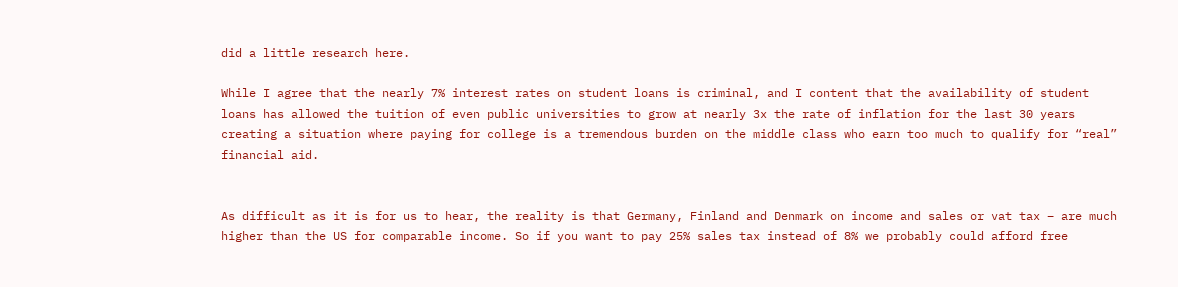did a little research here.

While I agree that the nearly 7% interest rates on student loans is criminal, and I content that the availability of student loans has allowed the tuition of even public universities to grow at nearly 3x the rate of inflation for the last 30 years creating a situation where paying for college is a tremendous burden on the middle class who earn too much to qualify for “real” financial aid.


As difficult as it is for us to hear, the reality is that Germany, Finland and Denmark on income and sales or vat tax – are much higher than the US for comparable income. So if you want to pay 25% sales tax instead of 8% we probably could afford free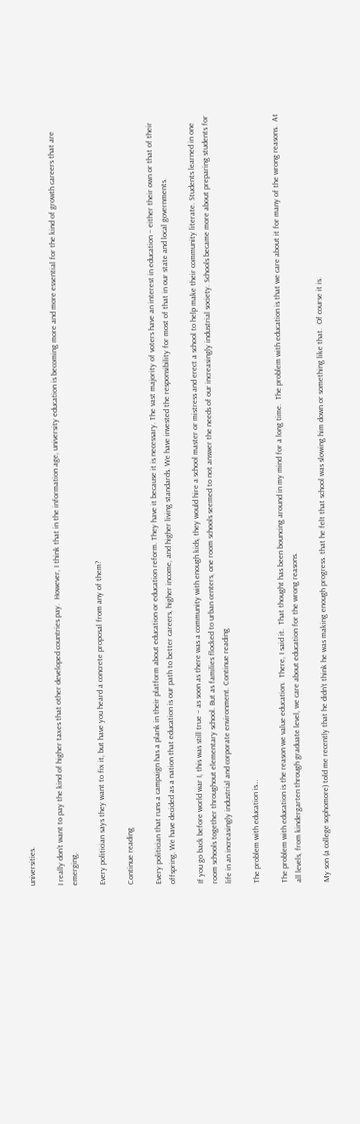universities.

I really don’t want to pay the kind of higher taxes that other developed countries pay.  However, I think that in the information age, university education is becoming more and more essential for the kind of growth careers that are emerging.

Every politician says they want to fix it, but have you heard a concrete proposal from any of them?

Continue reading

Every politician that runs a campaign has a plank in their platform about education or education reform. They have it because it is necessary. The vast majority of voters have an interest in education – either their own or that of their offspring. We have decided as a nation that education is our path to better careers, higher income, and higher living standards. We have invested the responsibility for most of that in our state and local governments.

If you go back before world war I, this was still true – as soon as there was a community with enough kids, they would hire a school master or mistress and erect a school to help make their community literate. Students learned in one room schools together throughout elementary school. But as families flocked to urban centers, one room schools seemed to not answer the needs of our increasingly industrial society. Schools became more about preparing students for life in an increasingly industrial and corporate environment. Continue reading

The problem with education is…

The problem with education is the reason we value education.  There, I said it.  That thought has been bouncing around in my mind for a long time.  The problem with education is that we care about it for many of the wrong reasons.  At all levels, from kindergarten through graduate level, we care about education for the wrong reasons.

My son (a college sophomore) told me recently that he didn’t think he was making enough progress. that he felt that school was slowing him down or something like that.  Of course it is.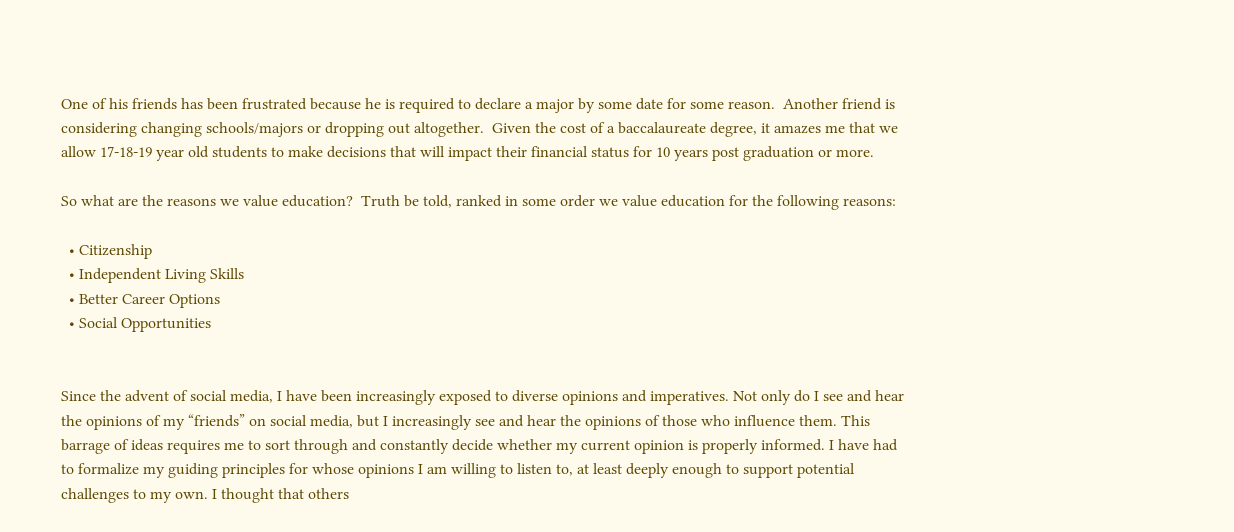One of his friends has been frustrated because he is required to declare a major by some date for some reason.  Another friend is considering changing schools/majors or dropping out altogether.  Given the cost of a baccalaureate degree, it amazes me that we allow 17-18-19 year old students to make decisions that will impact their financial status for 10 years post graduation or more.

So what are the reasons we value education?  Truth be told, ranked in some order we value education for the following reasons:

  • Citizenship
  • Independent Living Skills
  • Better Career Options
  • Social Opportunities


Since the advent of social media, I have been increasingly exposed to diverse opinions and imperatives. Not only do I see and hear the opinions of my “friends” on social media, but I increasingly see and hear the opinions of those who influence them. This barrage of ideas requires me to sort through and constantly decide whether my current opinion is properly informed. I have had to formalize my guiding principles for whose opinions I am willing to listen to, at least deeply enough to support potential challenges to my own. I thought that others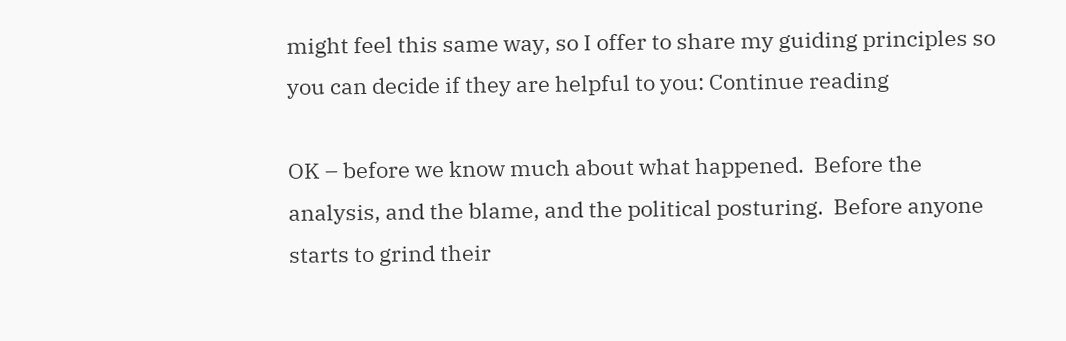might feel this same way, so I offer to share my guiding principles so you can decide if they are helpful to you: Continue reading

OK – before we know much about what happened.  Before the analysis, and the blame, and the political posturing.  Before anyone starts to grind their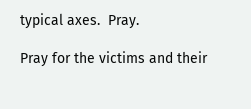typical axes.  Pray.

Pray for the victims and their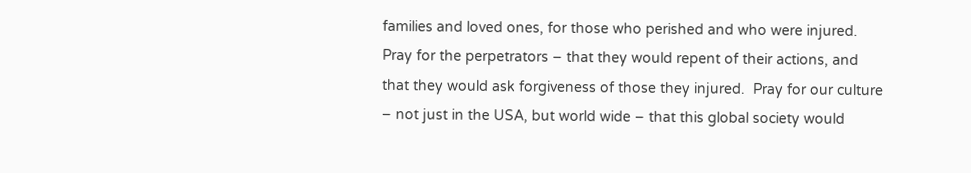families and loved ones, for those who perished and who were injured.  Pray for the perpetrators – that they would repent of their actions, and that they would ask forgiveness of those they injured.  Pray for our culture – not just in the USA, but world wide – that this global society would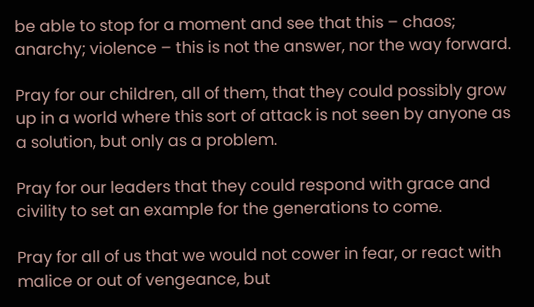be able to stop for a moment and see that this – chaos; anarchy; violence – this is not the answer, nor the way forward.

Pray for our children, all of them, that they could possibly grow up in a world where this sort of attack is not seen by anyone as a solution, but only as a problem.

Pray for our leaders that they could respond with grace and civility to set an example for the generations to come.

Pray for all of us that we would not cower in fear, or react with malice or out of vengeance, but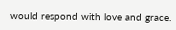would respond with love and grace.